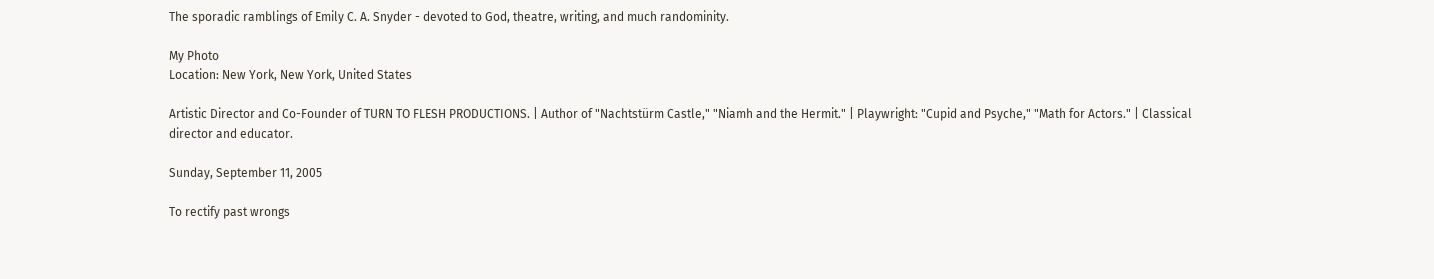The sporadic ramblings of Emily C. A. Snyder - devoted to God, theatre, writing, and much randominity.

My Photo
Location: New York, New York, United States

Artistic Director and Co-Founder of TURN TO FLESH PRODUCTIONS. | Author of "Nachtstürm Castle," "Niamh and the Hermit." | Playwright: "Cupid and Psyche," "Math for Actors." | Classical director and educator.

Sunday, September 11, 2005

To rectify past wrongs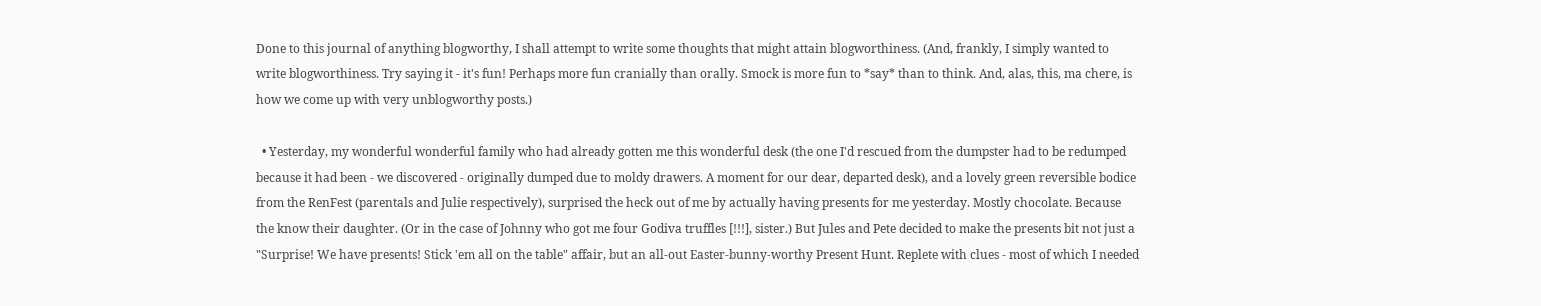Done to this journal of anything blogworthy, I shall attempt to write some thoughts that might attain blogworthiness. (And, frankly, I simply wanted to write blogworthiness. Try saying it - it's fun! Perhaps more fun cranially than orally. Smock is more fun to *say* than to think. And, alas, this, ma chere, is how we come up with very unblogworthy posts.)

  • Yesterday, my wonderful wonderful family who had already gotten me this wonderful desk (the one I'd rescued from the dumpster had to be redumped because it had been - we discovered - originally dumped due to moldy drawers. A moment for our dear, departed desk), and a lovely green reversible bodice from the RenFest (parentals and Julie respectively), surprised the heck out of me by actually having presents for me yesterday. Mostly chocolate. Because the know their daughter. (Or in the case of Johnny who got me four Godiva truffles [!!!], sister.) But Jules and Pete decided to make the presents bit not just a "Surprise! We have presents! Stick 'em all on the table" affair, but an all-out Easter-bunny-worthy Present Hunt. Replete with clues - most of which I needed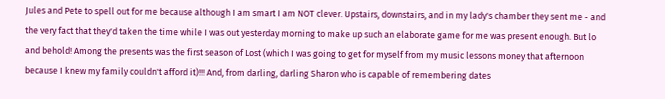Jules and Pete to spell out for me because although I am smart I am NOT clever. Upstairs, downstairs, and in my lady's chamber they sent me - and the very fact that they'd taken the time while I was out yesterday morning to make up such an elaborate game for me was present enough. But lo and behold! Among the presents was the first season of Lost (which I was going to get for myself from my music lessons money that afternoon because I knew my family couldn't afford it)!!! And, from darling, darling Sharon who is capable of remembering dates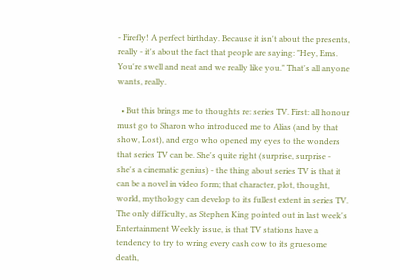- Firefly! A perfect birthday. Because it isn't about the presents, really - it's about the fact that people are saying: "Hey, Ems. You're swell and neat and we really like you." That's all anyone wants, really.

  • But this brings me to thoughts re: series TV. First: all honour must go to Sharon who introduced me to Alias (and by that show, Lost), and ergo who opened my eyes to the wonders that series TV can be. She's quite right (surprise, surprise - she's a cinematic genius) - the thing about series TV is that it can be a novel in video form; that character, plot, thought, world, mythology can develop to its fullest extent in series TV. The only difficulty, as Stephen King pointed out in last week's Entertainment Weekly issue, is that TV stations have a tendency to try to wring every cash cow to its gruesome death,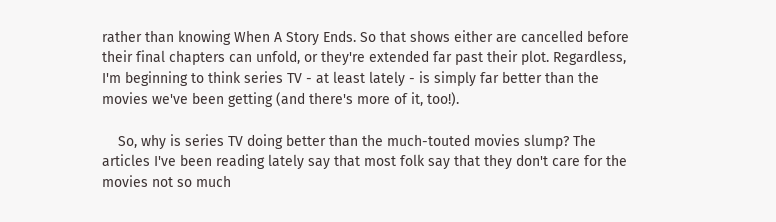rather than knowing When A Story Ends. So that shows either are cancelled before their final chapters can unfold, or they're extended far past their plot. Regardless, I'm beginning to think series TV - at least lately - is simply far better than the movies we've been getting (and there's more of it, too!).

    So, why is series TV doing better than the much-touted movies slump? The articles I've been reading lately say that most folk say that they don't care for the movies not so much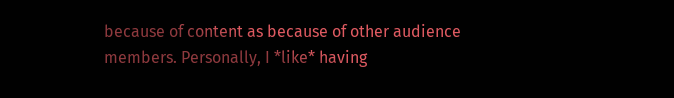because of content as because of other audience members. Personally, I *like* having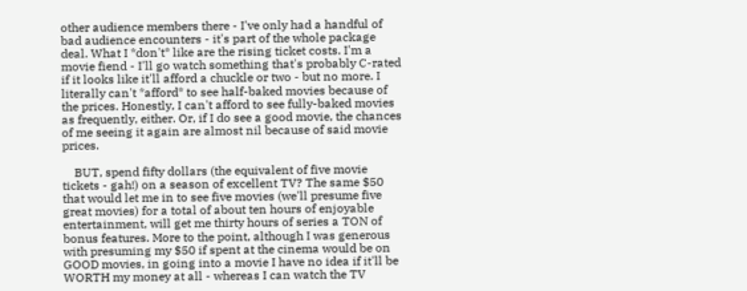other audience members there - I've only had a handful of bad audience encounters - it's part of the whole package deal. What I *don't* like are the rising ticket costs. I'm a movie fiend - I'll go watch something that's probably C-rated if it looks like it'll afford a chuckle or two - but no more. I literally can't *afford* to see half-baked movies because of the prices. Honestly, I can't afford to see fully-baked movies as frequently, either. Or, if I do see a good movie, the chances of me seeing it again are almost nil because of said movie prices.

    BUT, spend fifty dollars (the equivalent of five movie tickets - gah!) on a season of excellent TV? The same $50 that would let me in to see five movies (we'll presume five great movies) for a total of about ten hours of enjoyable entertainment, will get me thirty hours of series a TON of bonus features. More to the point, although I was generous with presuming my $50 if spent at the cinema would be on GOOD movies, in going into a movie I have no idea if it'll be WORTH my money at all - whereas I can watch the TV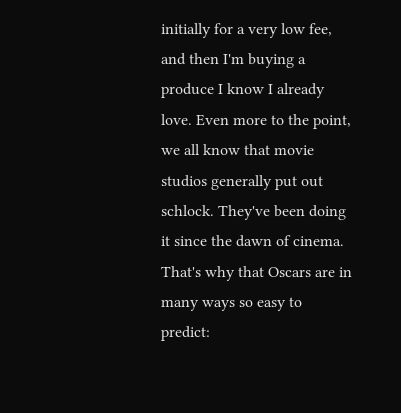initially for a very low fee, and then I'm buying a produce I know I already love. Even more to the point, we all know that movie studios generally put out schlock. They've been doing it since the dawn of cinema. That's why that Oscars are in many ways so easy to predict: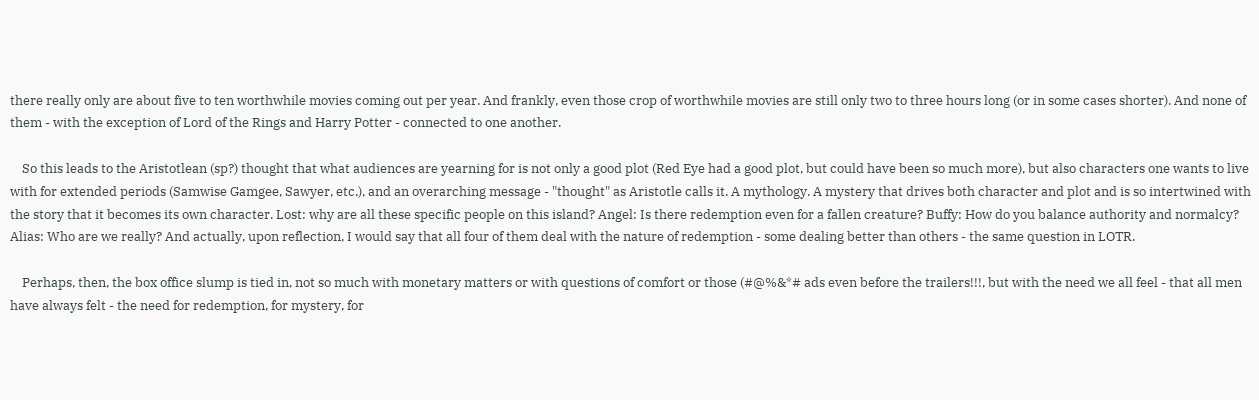there really only are about five to ten worthwhile movies coming out per year. And frankly, even those crop of worthwhile movies are still only two to three hours long (or in some cases shorter). And none of them - with the exception of Lord of the Rings and Harry Potter - connected to one another.

    So this leads to the Aristotlean (sp?) thought that what audiences are yearning for is not only a good plot (Red Eye had a good plot, but could have been so much more), but also characters one wants to live with for extended periods (Samwise Gamgee, Sawyer, etc.), and an overarching message - "thought" as Aristotle calls it. A mythology. A mystery that drives both character and plot and is so intertwined with the story that it becomes its own character. Lost: why are all these specific people on this island? Angel: Is there redemption even for a fallen creature? Buffy: How do you balance authority and normalcy? Alias: Who are we really? And actually, upon reflection, I would say that all four of them deal with the nature of redemption - some dealing better than others - the same question in LOTR.

    Perhaps, then, the box office slump is tied in, not so much with monetary matters or with questions of comfort or those (#@%&*# ads even before the trailers!!!, but with the need we all feel - that all men have always felt - the need for redemption, for mystery, for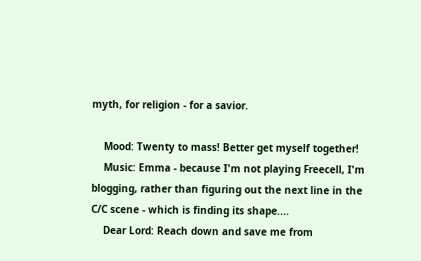myth, for religion - for a savior.

    Mood: Twenty to mass! Better get myself together!
    Music: Emma - because I'm not playing Freecell, I'm blogging, rather than figuring out the next line in the C/C scene - which is finding its shape....
    Dear Lord: Reach down and save me from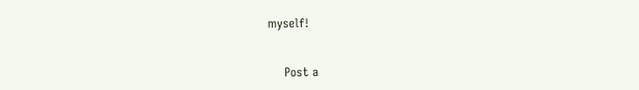myself!


    Post a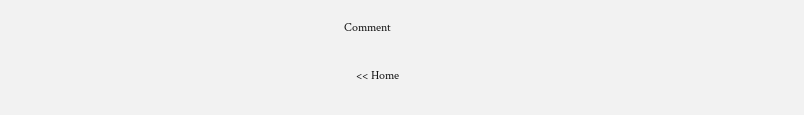Comment

    << Home